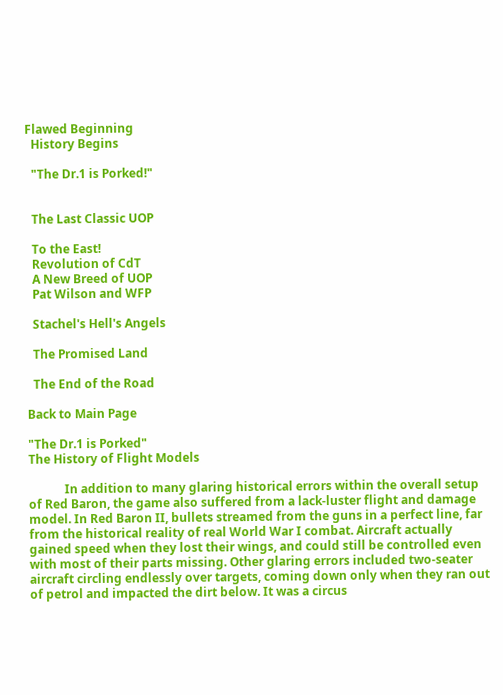Flawed Beginning
  History Begins

  "The Dr.1 is Porked!"


  The Last Classic UOP

  To the East!
  Revolution of CdT
  A New Breed of UOP
  Pat Wilson and WFP

  Stachel's Hell's Angels

  The Promised Land

  The End of the Road

Back to Main Page

"The Dr.1 is Porked"
The History of Flight Models

            In addition to many glaring historical errors within the overall setup of Red Baron, the game also suffered from a lack-luster flight and damage model. In Red Baron II, bullets streamed from the guns in a perfect line, far from the historical reality of real World War I combat. Aircraft actually gained speed when they lost their wings, and could still be controlled even with most of their parts missing. Other glaring errors included two-seater aircraft circling endlessly over targets, coming down only when they ran out of petrol and impacted the dirt below. It was a circus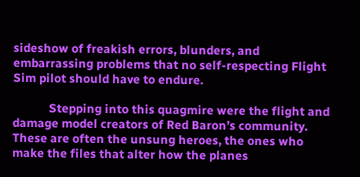sideshow of freakish errors, blunders, and embarrassing problems that no self-respecting Flight Sim pilot should have to endure.

            Stepping into this quagmire were the flight and damage model creators of Red Baron’s community. These are often the unsung heroes, the ones who make the files that alter how the planes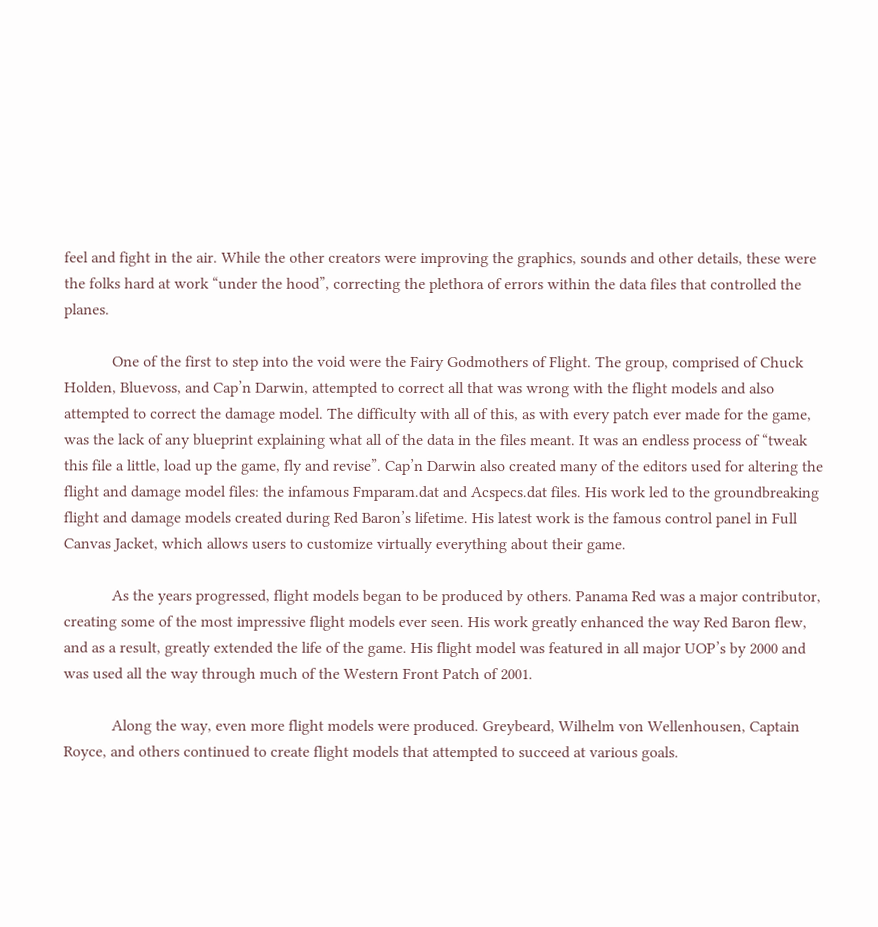feel and fight in the air. While the other creators were improving the graphics, sounds and other details, these were the folks hard at work “under the hood”, correcting the plethora of errors within the data files that controlled the planes.

            One of the first to step into the void were the Fairy Godmothers of Flight. The group, comprised of Chuck Holden, Bluevoss, and Cap’n Darwin, attempted to correct all that was wrong with the flight models and also attempted to correct the damage model. The difficulty with all of this, as with every patch ever made for the game, was the lack of any blueprint explaining what all of the data in the files meant. It was an endless process of “tweak this file a little, load up the game, fly and revise”. Cap’n Darwin also created many of the editors used for altering the flight and damage model files: the infamous Fmparam.dat and Acspecs.dat files. His work led to the groundbreaking flight and damage models created during Red Baron’s lifetime. His latest work is the famous control panel in Full Canvas Jacket, which allows users to customize virtually everything about their game.

            As the years progressed, flight models began to be produced by others. Panama Red was a major contributor, creating some of the most impressive flight models ever seen. His work greatly enhanced the way Red Baron flew, and as a result, greatly extended the life of the game. His flight model was featured in all major UOP’s by 2000 and was used all the way through much of the Western Front Patch of 2001.

            Along the way, even more flight models were produced. Greybeard, Wilhelm von Wellenhousen, Captain Royce, and others continued to create flight models that attempted to succeed at various goals.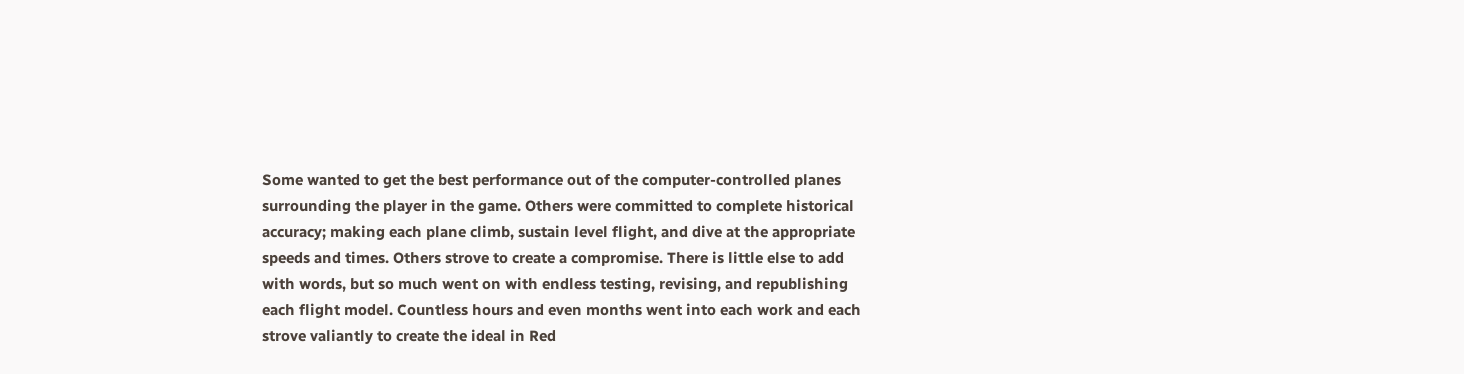Some wanted to get the best performance out of the computer-controlled planes surrounding the player in the game. Others were committed to complete historical accuracy; making each plane climb, sustain level flight, and dive at the appropriate speeds and times. Others strove to create a compromise. There is little else to add with words, but so much went on with endless testing, revising, and republishing each flight model. Countless hours and even months went into each work and each strove valiantly to create the ideal in Red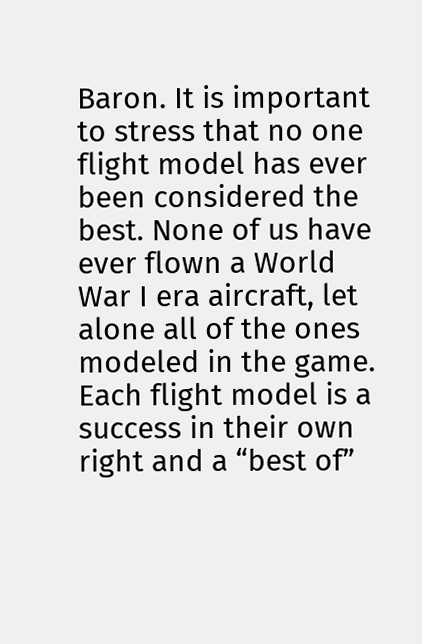Baron. It is important to stress that no one flight model has ever been considered the best. None of us have ever flown a World War I era aircraft, let alone all of the ones modeled in the game. Each flight model is a success in their own right and a “best of”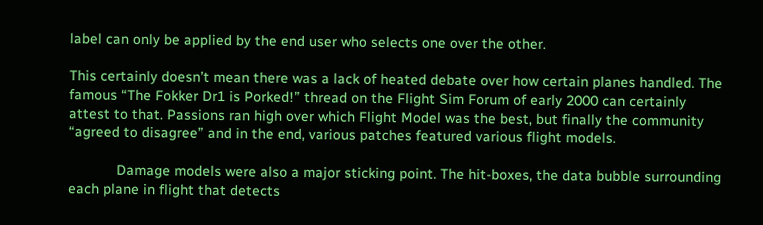label can only be applied by the end user who selects one over the other.

This certainly doesn’t mean there was a lack of heated debate over how certain planes handled. The famous “The Fokker Dr1 is Porked!” thread on the Flight Sim Forum of early 2000 can certainly attest to that. Passions ran high over which Flight Model was the best, but finally the community “agreed to disagree” and in the end, various patches featured various flight models.

            Damage models were also a major sticking point. The hit-boxes, the data bubble surrounding each plane in flight that detects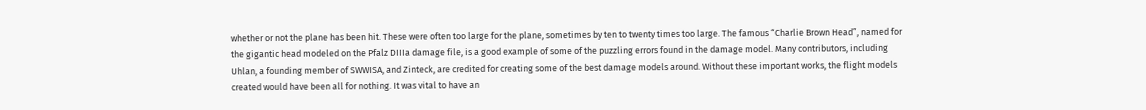whether or not the plane has been hit. These were often too large for the plane, sometimes by ten to twenty times too large. The famous “Charlie Brown Head”, named for the gigantic head modeled on the Pfalz DIIIa damage file, is a good example of some of the puzzling errors found in the damage model. Many contributors, including Uhlan, a founding member of SWWISA, and Zinteck, are credited for creating some of the best damage models around. Without these important works, the flight models created would have been all for nothing. It was vital to have an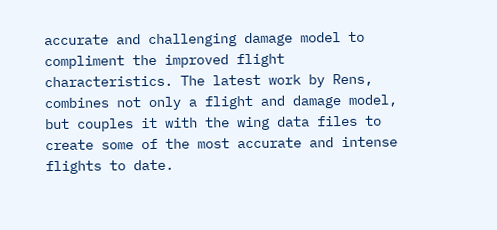accurate and challenging damage model to compliment the improved flight characteristics. The latest work by Rens, combines not only a flight and damage model, but couples it with the wing data files to create some of the most accurate and intense flights to date.